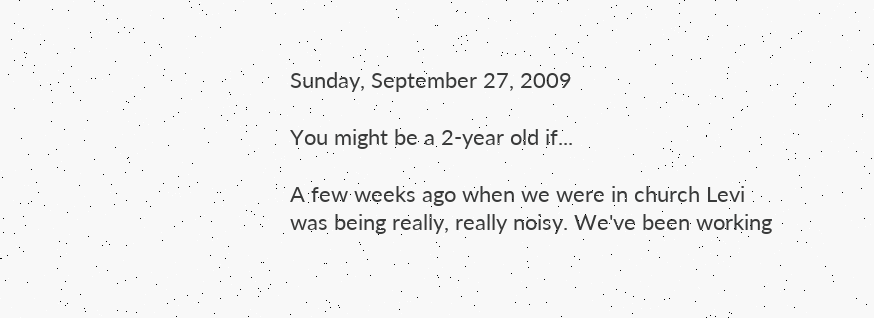Sunday, September 27, 2009

You might be a 2-year old if...

A few weeks ago when we were in church Levi was being really, really noisy. We've been working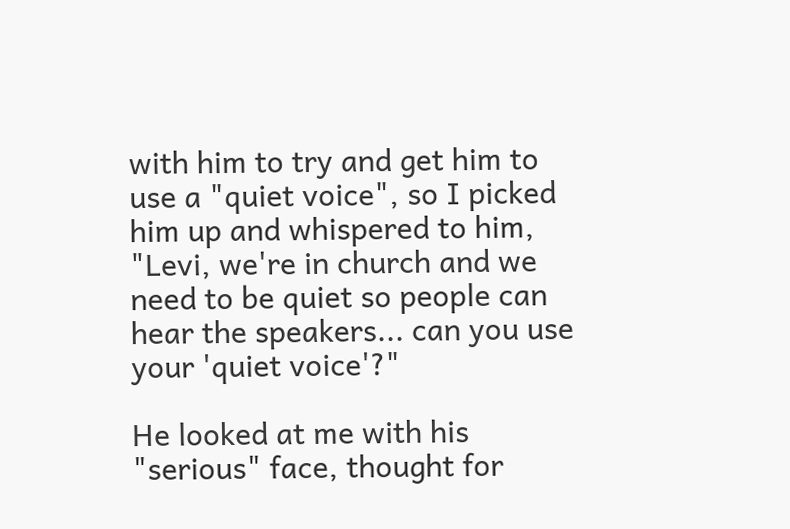with him to try and get him to use a "quiet voice", so I picked him up and whispered to him, "Levi, we're in church and we need to be quiet so people can hear the speakers... can you use your 'quiet voice'?"

He looked at me with his "serious" face, thought for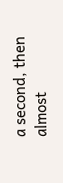a second, then almost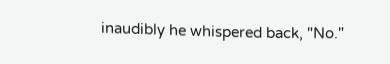inaudibly he whispered back, "No."